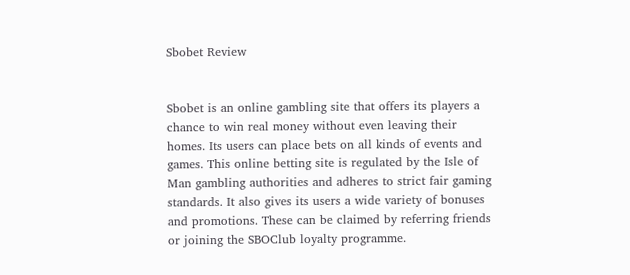Sbobet Review


Sbobet is an online gambling site that offers its players a chance to win real money without even leaving their homes. Its users can place bets on all kinds of events and games. This online betting site is regulated by the Isle of Man gambling authorities and adheres to strict fair gaming standards. It also gives its users a wide variety of bonuses and promotions. These can be claimed by referring friends or joining the SBOClub loyalty programme.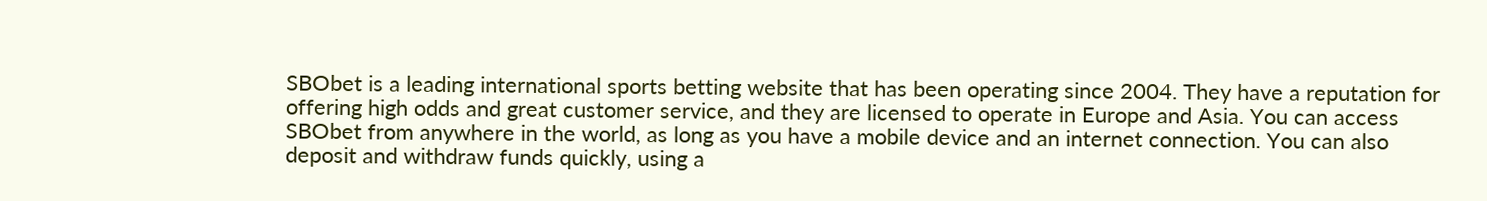SBObet is a leading international sports betting website that has been operating since 2004. They have a reputation for offering high odds and great customer service, and they are licensed to operate in Europe and Asia. You can access SBObet from anywhere in the world, as long as you have a mobile device and an internet connection. You can also deposit and withdraw funds quickly, using a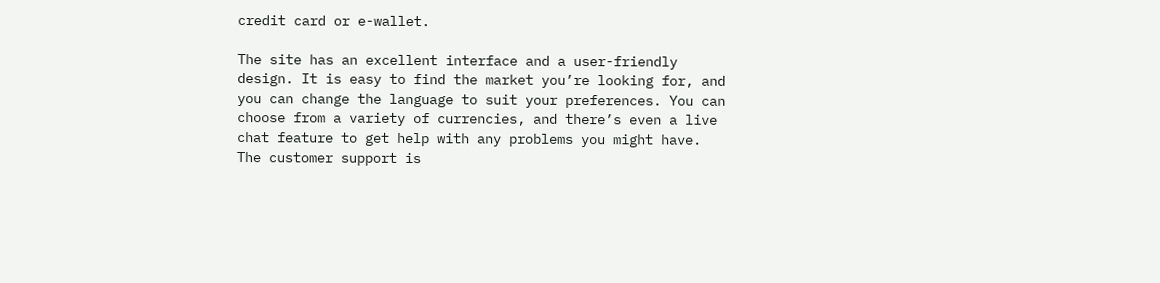credit card or e-wallet.

The site has an excellent interface and a user-friendly design. It is easy to find the market you’re looking for, and you can change the language to suit your preferences. You can choose from a variety of currencies, and there’s even a live chat feature to get help with any problems you might have. The customer support is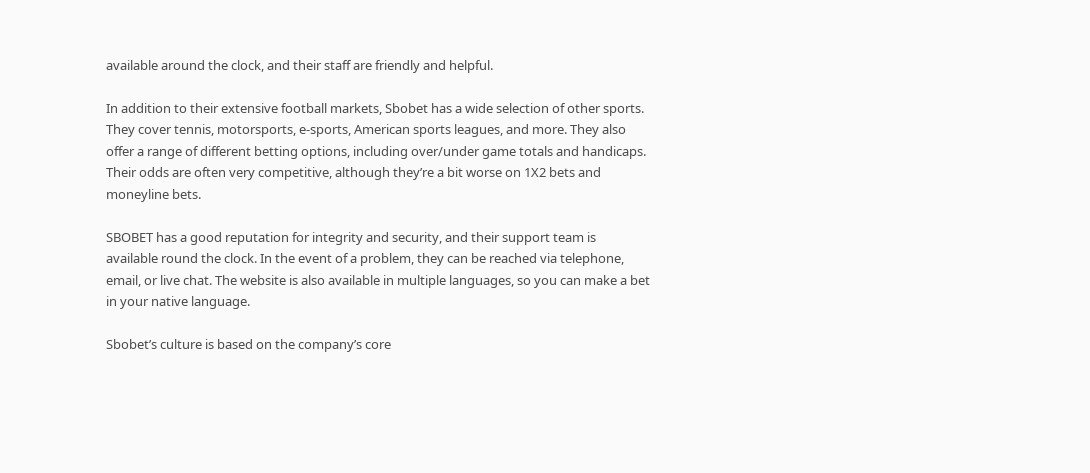available around the clock, and their staff are friendly and helpful.

In addition to their extensive football markets, Sbobet has a wide selection of other sports. They cover tennis, motorsports, e-sports, American sports leagues, and more. They also offer a range of different betting options, including over/under game totals and handicaps. Their odds are often very competitive, although they’re a bit worse on 1X2 bets and moneyline bets.

SBOBET has a good reputation for integrity and security, and their support team is available round the clock. In the event of a problem, they can be reached via telephone, email, or live chat. The website is also available in multiple languages, so you can make a bet in your native language.

Sbobet’s culture is based on the company’s core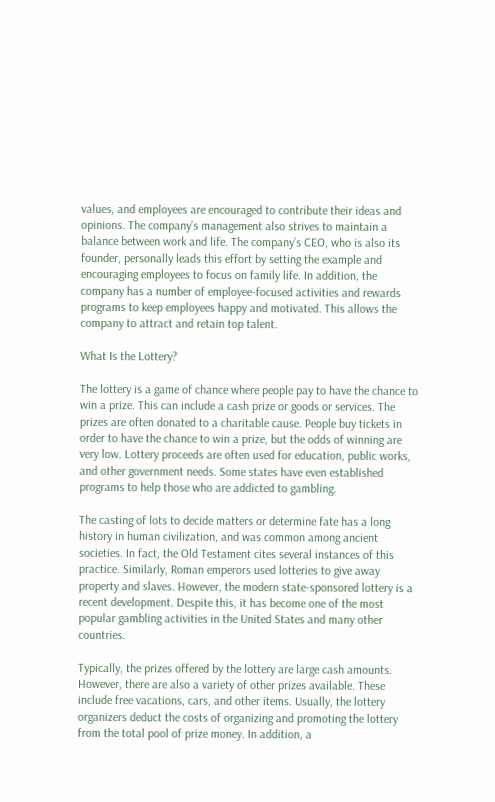values, and employees are encouraged to contribute their ideas and opinions. The company’s management also strives to maintain a balance between work and life. The company’s CEO, who is also its founder, personally leads this effort by setting the example and encouraging employees to focus on family life. In addition, the company has a number of employee-focused activities and rewards programs to keep employees happy and motivated. This allows the company to attract and retain top talent.

What Is the Lottery?

The lottery is a game of chance where people pay to have the chance to win a prize. This can include a cash prize or goods or services. The prizes are often donated to a charitable cause. People buy tickets in order to have the chance to win a prize, but the odds of winning are very low. Lottery proceeds are often used for education, public works, and other government needs. Some states have even established programs to help those who are addicted to gambling.

The casting of lots to decide matters or determine fate has a long history in human civilization, and was common among ancient societies. In fact, the Old Testament cites several instances of this practice. Similarly, Roman emperors used lotteries to give away property and slaves. However, the modern state-sponsored lottery is a recent development. Despite this, it has become one of the most popular gambling activities in the United States and many other countries.

Typically, the prizes offered by the lottery are large cash amounts. However, there are also a variety of other prizes available. These include free vacations, cars, and other items. Usually, the lottery organizers deduct the costs of organizing and promoting the lottery from the total pool of prize money. In addition, a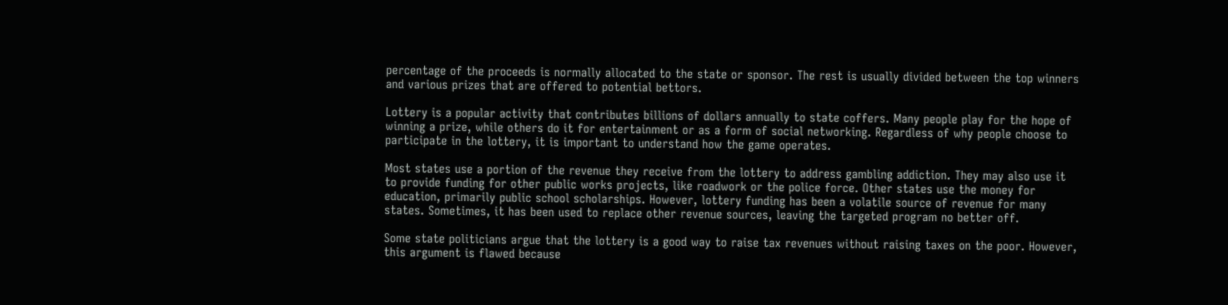percentage of the proceeds is normally allocated to the state or sponsor. The rest is usually divided between the top winners and various prizes that are offered to potential bettors.

Lottery is a popular activity that contributes billions of dollars annually to state coffers. Many people play for the hope of winning a prize, while others do it for entertainment or as a form of social networking. Regardless of why people choose to participate in the lottery, it is important to understand how the game operates.

Most states use a portion of the revenue they receive from the lottery to address gambling addiction. They may also use it to provide funding for other public works projects, like roadwork or the police force. Other states use the money for education, primarily public school scholarships. However, lottery funding has been a volatile source of revenue for many states. Sometimes, it has been used to replace other revenue sources, leaving the targeted program no better off.

Some state politicians argue that the lottery is a good way to raise tax revenues without raising taxes on the poor. However, this argument is flawed because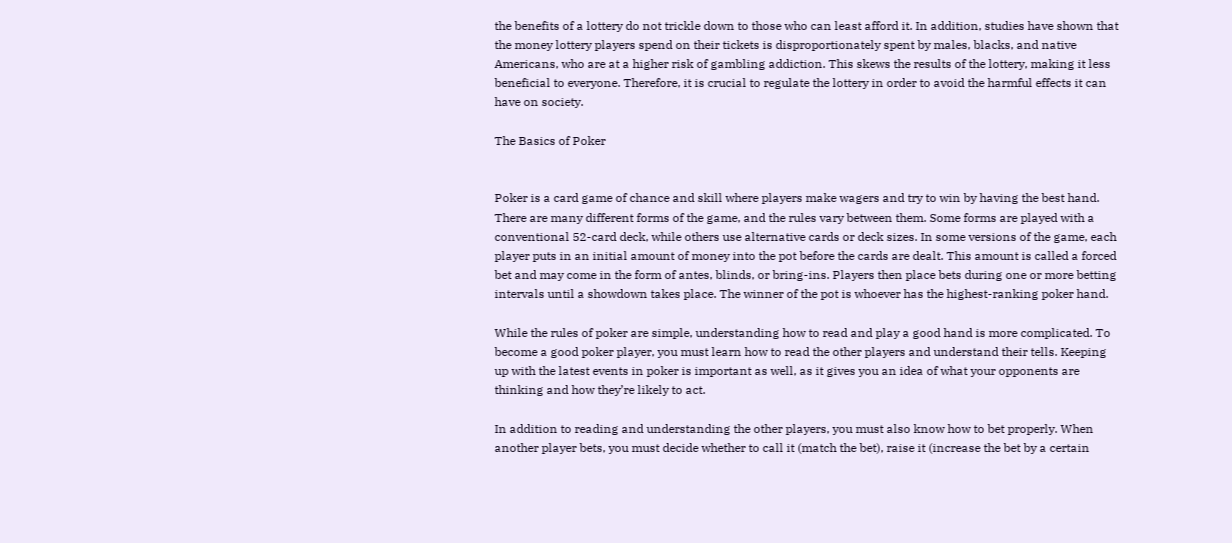the benefits of a lottery do not trickle down to those who can least afford it. In addition, studies have shown that the money lottery players spend on their tickets is disproportionately spent by males, blacks, and native Americans, who are at a higher risk of gambling addiction. This skews the results of the lottery, making it less beneficial to everyone. Therefore, it is crucial to regulate the lottery in order to avoid the harmful effects it can have on society.

The Basics of Poker


Poker is a card game of chance and skill where players make wagers and try to win by having the best hand. There are many different forms of the game, and the rules vary between them. Some forms are played with a conventional 52-card deck, while others use alternative cards or deck sizes. In some versions of the game, each player puts in an initial amount of money into the pot before the cards are dealt. This amount is called a forced bet and may come in the form of antes, blinds, or bring-ins. Players then place bets during one or more betting intervals until a showdown takes place. The winner of the pot is whoever has the highest-ranking poker hand.

While the rules of poker are simple, understanding how to read and play a good hand is more complicated. To become a good poker player, you must learn how to read the other players and understand their tells. Keeping up with the latest events in poker is important as well, as it gives you an idea of what your opponents are thinking and how they’re likely to act.

In addition to reading and understanding the other players, you must also know how to bet properly. When another player bets, you must decide whether to call it (match the bet), raise it (increase the bet by a certain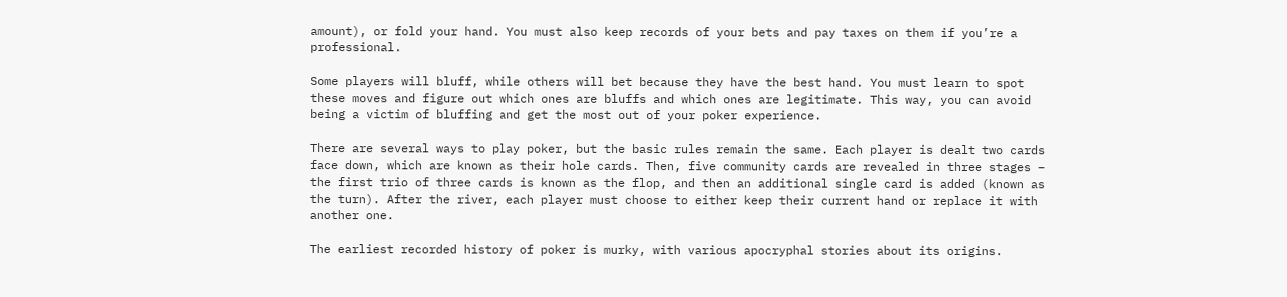amount), or fold your hand. You must also keep records of your bets and pay taxes on them if you’re a professional.

Some players will bluff, while others will bet because they have the best hand. You must learn to spot these moves and figure out which ones are bluffs and which ones are legitimate. This way, you can avoid being a victim of bluffing and get the most out of your poker experience.

There are several ways to play poker, but the basic rules remain the same. Each player is dealt two cards face down, which are known as their hole cards. Then, five community cards are revealed in three stages – the first trio of three cards is known as the flop, and then an additional single card is added (known as the turn). After the river, each player must choose to either keep their current hand or replace it with another one.

The earliest recorded history of poker is murky, with various apocryphal stories about its origins.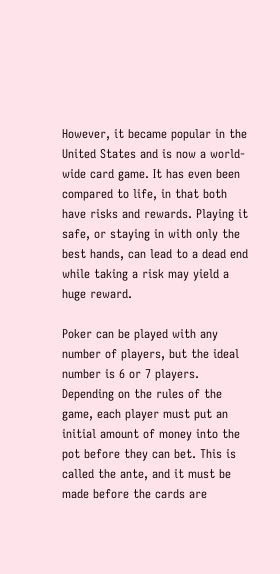However, it became popular in the United States and is now a world-wide card game. It has even been compared to life, in that both have risks and rewards. Playing it safe, or staying in with only the best hands, can lead to a dead end while taking a risk may yield a huge reward.

Poker can be played with any number of players, but the ideal number is 6 or 7 players. Depending on the rules of the game, each player must put an initial amount of money into the pot before they can bet. This is called the ante, and it must be made before the cards are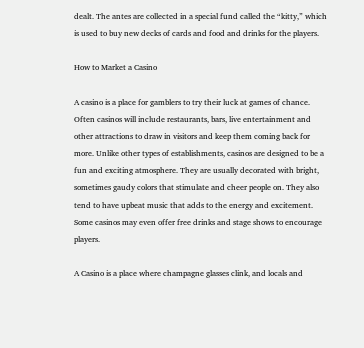dealt. The antes are collected in a special fund called the “kitty,” which is used to buy new decks of cards and food and drinks for the players.

How to Market a Casino

A casino is a place for gamblers to try their luck at games of chance. Often casinos will include restaurants, bars, live entertainment and other attractions to draw in visitors and keep them coming back for more. Unlike other types of establishments, casinos are designed to be a fun and exciting atmosphere. They are usually decorated with bright, sometimes gaudy colors that stimulate and cheer people on. They also tend to have upbeat music that adds to the energy and excitement. Some casinos may even offer free drinks and stage shows to encourage players.

A Casino is a place where champagne glasses clink, and locals and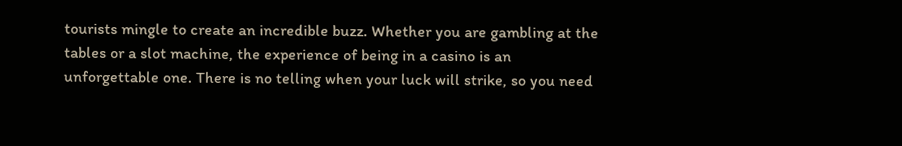tourists mingle to create an incredible buzz. Whether you are gambling at the tables or a slot machine, the experience of being in a casino is an unforgettable one. There is no telling when your luck will strike, so you need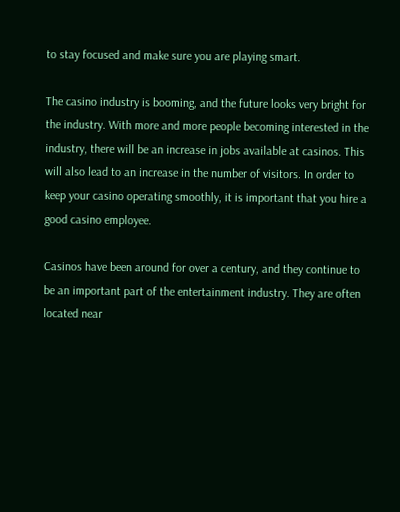to stay focused and make sure you are playing smart.

The casino industry is booming, and the future looks very bright for the industry. With more and more people becoming interested in the industry, there will be an increase in jobs available at casinos. This will also lead to an increase in the number of visitors. In order to keep your casino operating smoothly, it is important that you hire a good casino employee.

Casinos have been around for over a century, and they continue to be an important part of the entertainment industry. They are often located near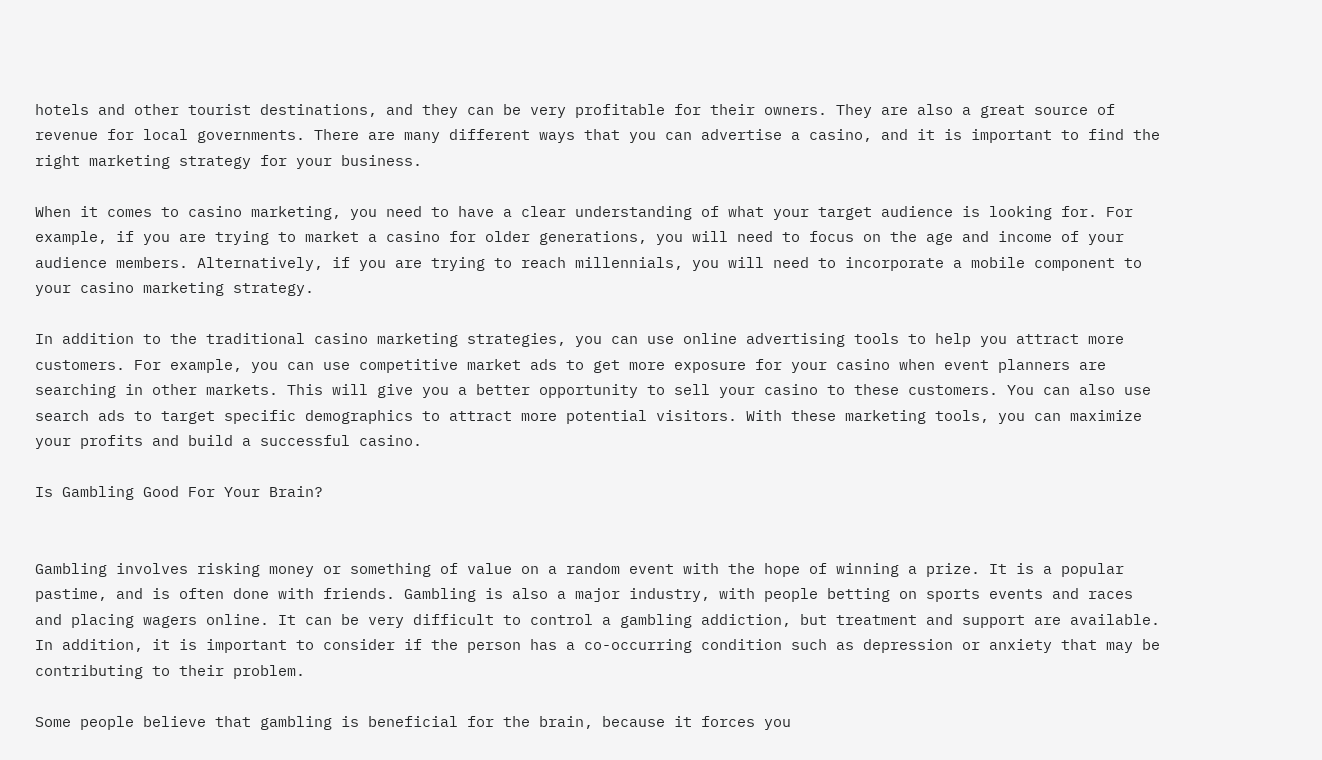hotels and other tourist destinations, and they can be very profitable for their owners. They are also a great source of revenue for local governments. There are many different ways that you can advertise a casino, and it is important to find the right marketing strategy for your business.

When it comes to casino marketing, you need to have a clear understanding of what your target audience is looking for. For example, if you are trying to market a casino for older generations, you will need to focus on the age and income of your audience members. Alternatively, if you are trying to reach millennials, you will need to incorporate a mobile component to your casino marketing strategy.

In addition to the traditional casino marketing strategies, you can use online advertising tools to help you attract more customers. For example, you can use competitive market ads to get more exposure for your casino when event planners are searching in other markets. This will give you a better opportunity to sell your casino to these customers. You can also use search ads to target specific demographics to attract more potential visitors. With these marketing tools, you can maximize your profits and build a successful casino.

Is Gambling Good For Your Brain?


Gambling involves risking money or something of value on a random event with the hope of winning a prize. It is a popular pastime, and is often done with friends. Gambling is also a major industry, with people betting on sports events and races and placing wagers online. It can be very difficult to control a gambling addiction, but treatment and support are available. In addition, it is important to consider if the person has a co-occurring condition such as depression or anxiety that may be contributing to their problem.

Some people believe that gambling is beneficial for the brain, because it forces you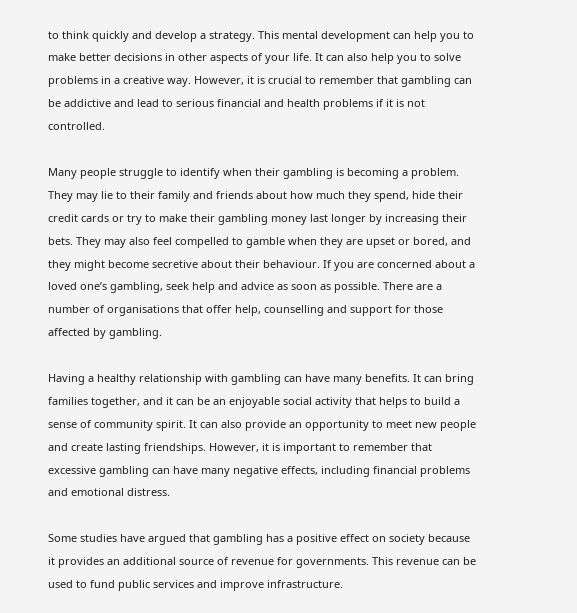to think quickly and develop a strategy. This mental development can help you to make better decisions in other aspects of your life. It can also help you to solve problems in a creative way. However, it is crucial to remember that gambling can be addictive and lead to serious financial and health problems if it is not controlled.

Many people struggle to identify when their gambling is becoming a problem. They may lie to their family and friends about how much they spend, hide their credit cards or try to make their gambling money last longer by increasing their bets. They may also feel compelled to gamble when they are upset or bored, and they might become secretive about their behaviour. If you are concerned about a loved one’s gambling, seek help and advice as soon as possible. There are a number of organisations that offer help, counselling and support for those affected by gambling.

Having a healthy relationship with gambling can have many benefits. It can bring families together, and it can be an enjoyable social activity that helps to build a sense of community spirit. It can also provide an opportunity to meet new people and create lasting friendships. However, it is important to remember that excessive gambling can have many negative effects, including financial problems and emotional distress.

Some studies have argued that gambling has a positive effect on society because it provides an additional source of revenue for governments. This revenue can be used to fund public services and improve infrastructure.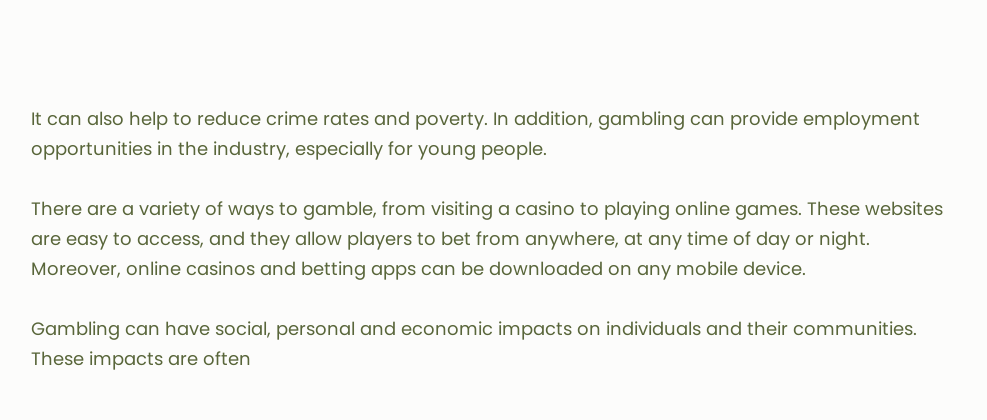It can also help to reduce crime rates and poverty. In addition, gambling can provide employment opportunities in the industry, especially for young people.

There are a variety of ways to gamble, from visiting a casino to playing online games. These websites are easy to access, and they allow players to bet from anywhere, at any time of day or night. Moreover, online casinos and betting apps can be downloaded on any mobile device.

Gambling can have social, personal and economic impacts on individuals and their communities. These impacts are often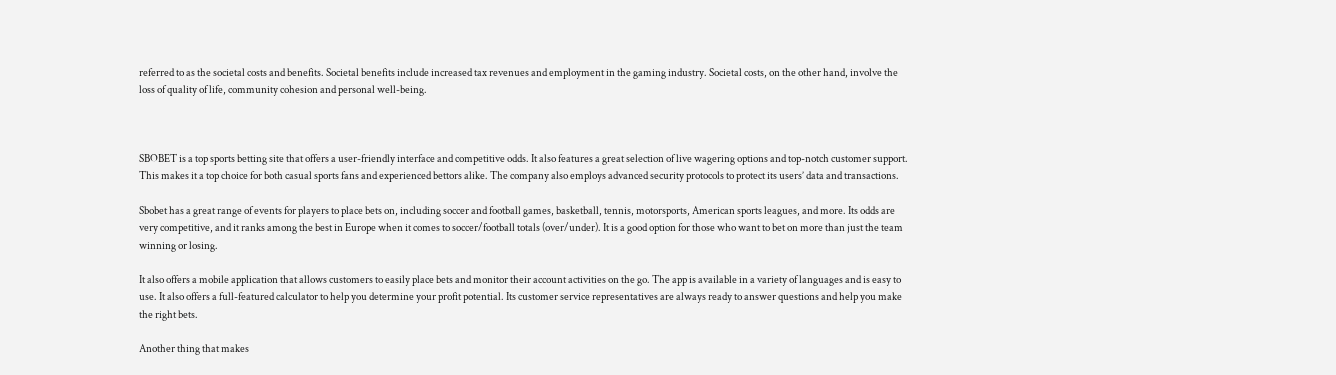referred to as the societal costs and benefits. Societal benefits include increased tax revenues and employment in the gaming industry. Societal costs, on the other hand, involve the loss of quality of life, community cohesion and personal well-being.



SBOBET is a top sports betting site that offers a user-friendly interface and competitive odds. It also features a great selection of live wagering options and top-notch customer support. This makes it a top choice for both casual sports fans and experienced bettors alike. The company also employs advanced security protocols to protect its users’ data and transactions.

Sbobet has a great range of events for players to place bets on, including soccer and football games, basketball, tennis, motorsports, American sports leagues, and more. Its odds are very competitive, and it ranks among the best in Europe when it comes to soccer/football totals (over/under). It is a good option for those who want to bet on more than just the team winning or losing.

It also offers a mobile application that allows customers to easily place bets and monitor their account activities on the go. The app is available in a variety of languages and is easy to use. It also offers a full-featured calculator to help you determine your profit potential. Its customer service representatives are always ready to answer questions and help you make the right bets.

Another thing that makes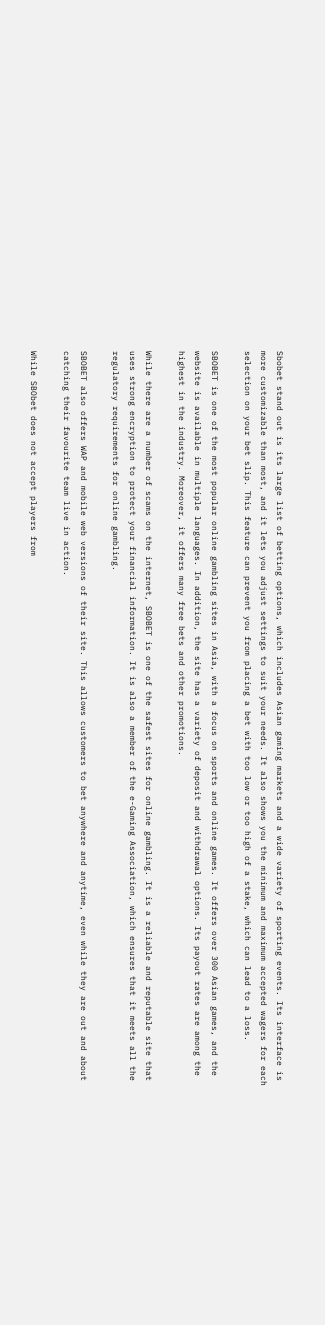Sbobet stand out is its large list of betting options, which includes Asian gaming markets and a wide variety of sporting events. Its interface is more customizable than most, and it lets you adjust settings to suit your needs. It also shows you the minimum and maximum accepted wagers for each selection on your bet slip. This feature can prevent you from placing a bet with too low or too high of a stake, which can lead to a loss.

SBOBET is one of the most popular online gambling sites in Asia, with a focus on sports and online games. It offers over 300 Asian games, and the website is available in multiple languages. In addition, the site has a variety of deposit and withdrawal options. Its payout rates are among the highest in the industry. Moreover, it offers many free bets and other promotions.

While there are a number of scams on the internet, SBOBET is one of the safest sites for online gambling. It is a reliable and reputable site that uses strong encryption to protect your financial information. It is also a member of the e-Gaming Association, which ensures that it meets all the regulatory requirements for online gambling.

SBOBET also offers WAP and mobile web versions of their site. This allows customers to bet anywhere and anytime, even while they are out and about catching their favourite team live in action.

While SBObet does not accept players from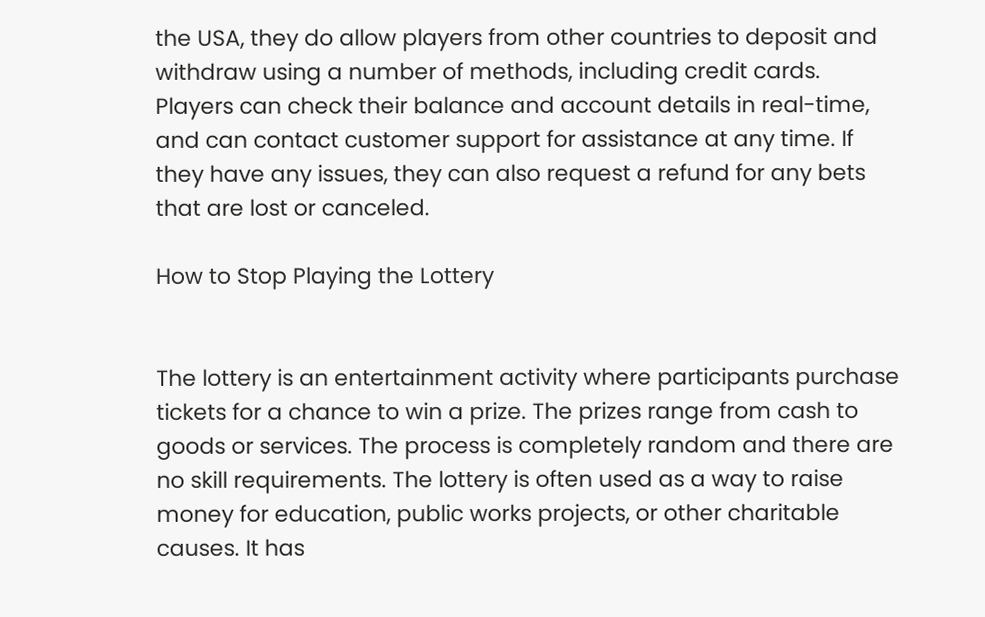the USA, they do allow players from other countries to deposit and withdraw using a number of methods, including credit cards. Players can check their balance and account details in real-time, and can contact customer support for assistance at any time. If they have any issues, they can also request a refund for any bets that are lost or canceled.

How to Stop Playing the Lottery


The lottery is an entertainment activity where participants purchase tickets for a chance to win a prize. The prizes range from cash to goods or services. The process is completely random and there are no skill requirements. The lottery is often used as a way to raise money for education, public works projects, or other charitable causes. It has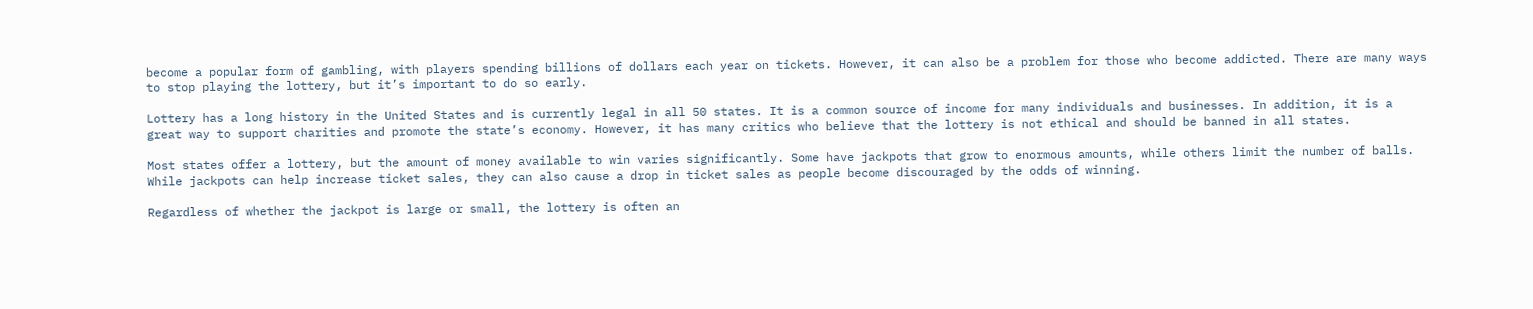become a popular form of gambling, with players spending billions of dollars each year on tickets. However, it can also be a problem for those who become addicted. There are many ways to stop playing the lottery, but it’s important to do so early.

Lottery has a long history in the United States and is currently legal in all 50 states. It is a common source of income for many individuals and businesses. In addition, it is a great way to support charities and promote the state’s economy. However, it has many critics who believe that the lottery is not ethical and should be banned in all states.

Most states offer a lottery, but the amount of money available to win varies significantly. Some have jackpots that grow to enormous amounts, while others limit the number of balls. While jackpots can help increase ticket sales, they can also cause a drop in ticket sales as people become discouraged by the odds of winning.

Regardless of whether the jackpot is large or small, the lottery is often an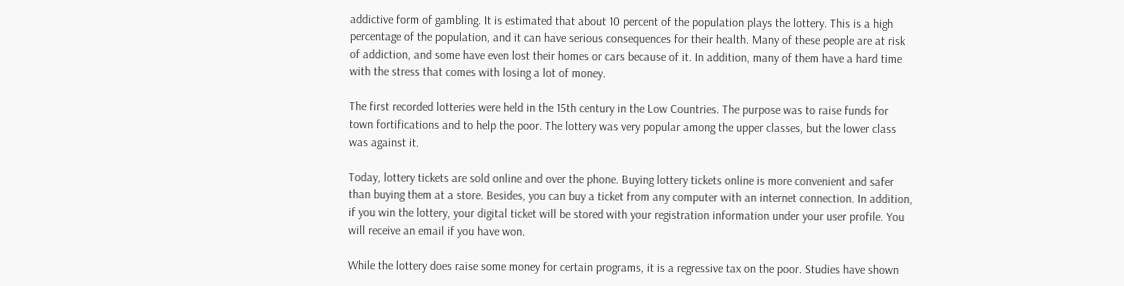addictive form of gambling. It is estimated that about 10 percent of the population plays the lottery. This is a high percentage of the population, and it can have serious consequences for their health. Many of these people are at risk of addiction, and some have even lost their homes or cars because of it. In addition, many of them have a hard time with the stress that comes with losing a lot of money.

The first recorded lotteries were held in the 15th century in the Low Countries. The purpose was to raise funds for town fortifications and to help the poor. The lottery was very popular among the upper classes, but the lower class was against it.

Today, lottery tickets are sold online and over the phone. Buying lottery tickets online is more convenient and safer than buying them at a store. Besides, you can buy a ticket from any computer with an internet connection. In addition, if you win the lottery, your digital ticket will be stored with your registration information under your user profile. You will receive an email if you have won.

While the lottery does raise some money for certain programs, it is a regressive tax on the poor. Studies have shown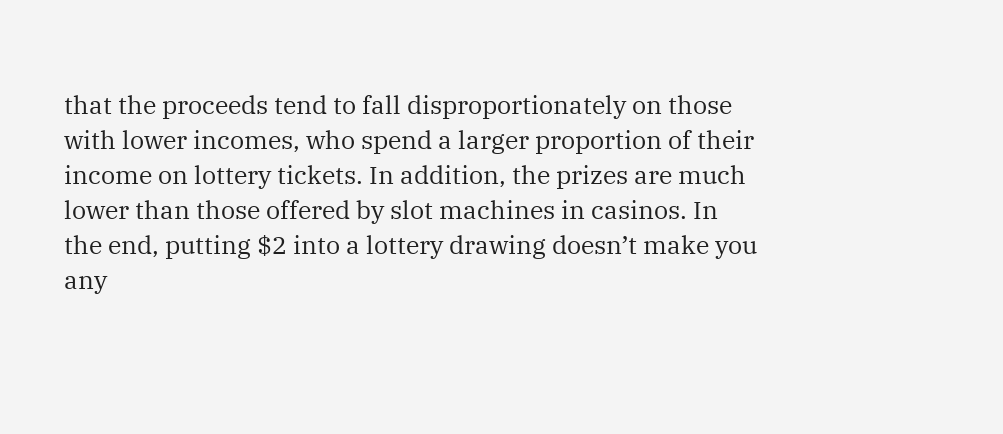that the proceeds tend to fall disproportionately on those with lower incomes, who spend a larger proportion of their income on lottery tickets. In addition, the prizes are much lower than those offered by slot machines in casinos. In the end, putting $2 into a lottery drawing doesn’t make you any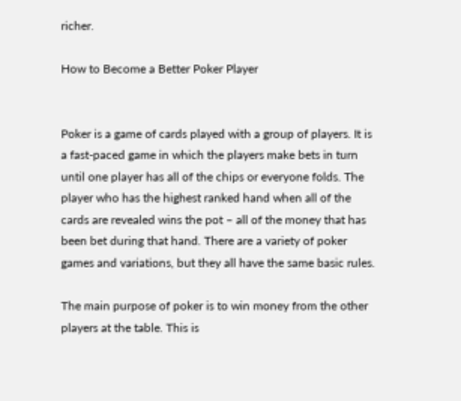richer.

How to Become a Better Poker Player


Poker is a game of cards played with a group of players. It is a fast-paced game in which the players make bets in turn until one player has all of the chips or everyone folds. The player who has the highest ranked hand when all of the cards are revealed wins the pot – all of the money that has been bet during that hand. There are a variety of poker games and variations, but they all have the same basic rules.

The main purpose of poker is to win money from the other players at the table. This is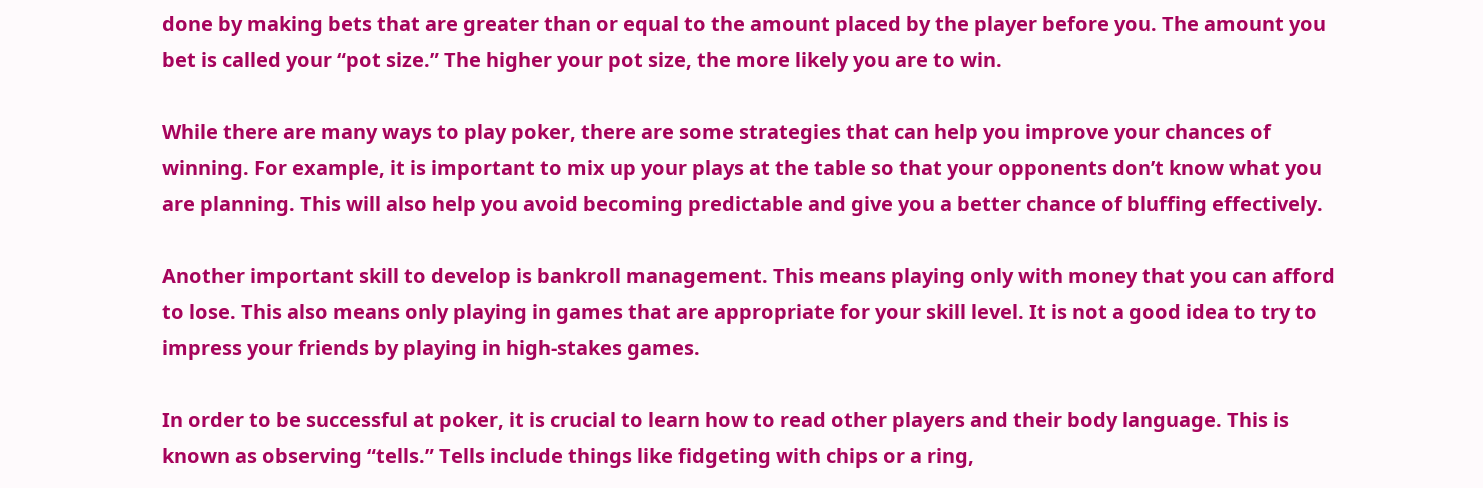done by making bets that are greater than or equal to the amount placed by the player before you. The amount you bet is called your “pot size.” The higher your pot size, the more likely you are to win.

While there are many ways to play poker, there are some strategies that can help you improve your chances of winning. For example, it is important to mix up your plays at the table so that your opponents don’t know what you are planning. This will also help you avoid becoming predictable and give you a better chance of bluffing effectively.

Another important skill to develop is bankroll management. This means playing only with money that you can afford to lose. This also means only playing in games that are appropriate for your skill level. It is not a good idea to try to impress your friends by playing in high-stakes games.

In order to be successful at poker, it is crucial to learn how to read other players and their body language. This is known as observing “tells.” Tells include things like fidgeting with chips or a ring,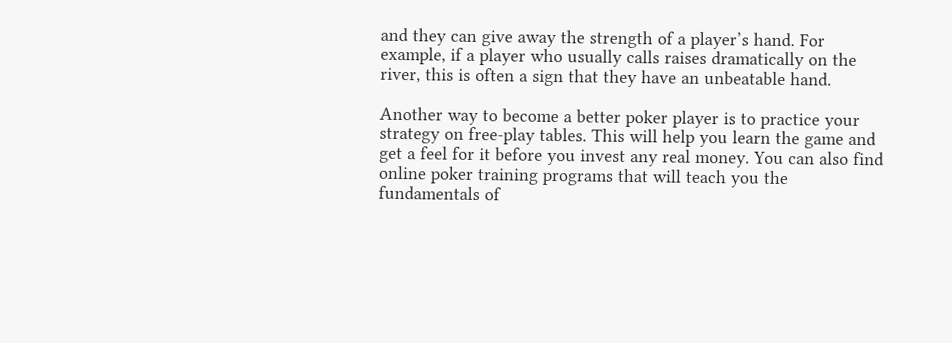and they can give away the strength of a player’s hand. For example, if a player who usually calls raises dramatically on the river, this is often a sign that they have an unbeatable hand.

Another way to become a better poker player is to practice your strategy on free-play tables. This will help you learn the game and get a feel for it before you invest any real money. You can also find online poker training programs that will teach you the fundamentals of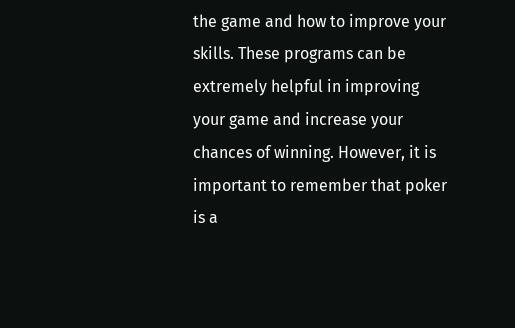the game and how to improve your skills. These programs can be extremely helpful in improving your game and increase your chances of winning. However, it is important to remember that poker is a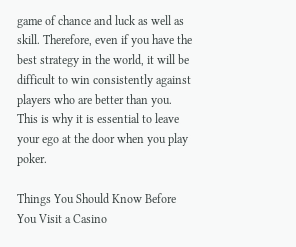game of chance and luck as well as skill. Therefore, even if you have the best strategy in the world, it will be difficult to win consistently against players who are better than you. This is why it is essential to leave your ego at the door when you play poker.

Things You Should Know Before You Visit a Casino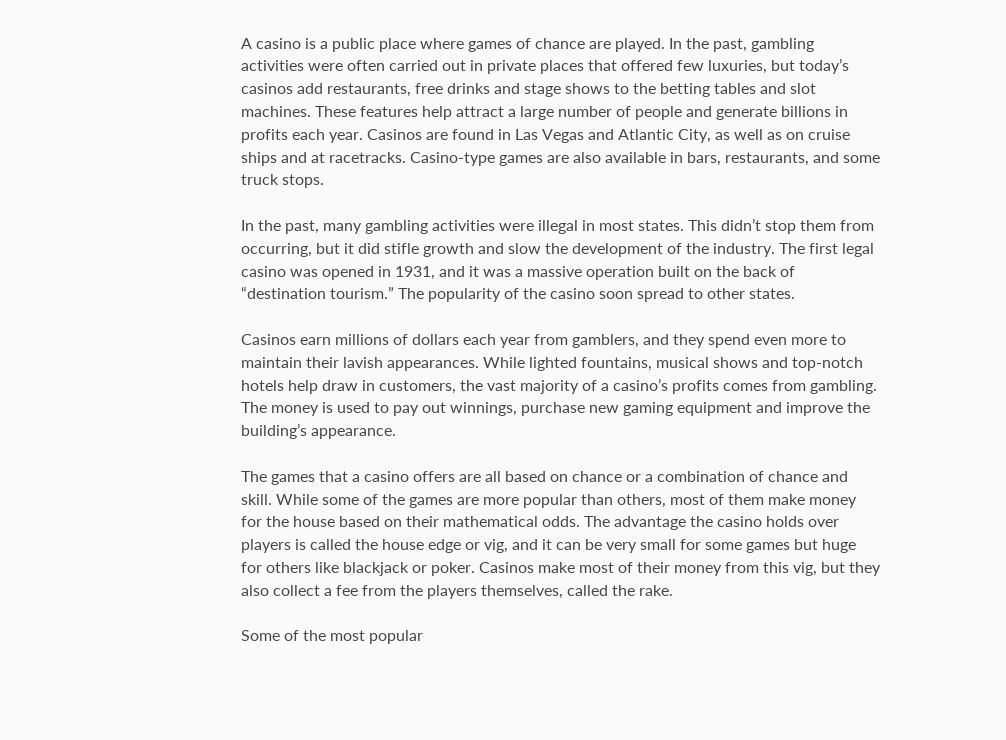A casino is a public place where games of chance are played. In the past, gambling activities were often carried out in private places that offered few luxuries, but today’s casinos add restaurants, free drinks and stage shows to the betting tables and slot machines. These features help attract a large number of people and generate billions in profits each year. Casinos are found in Las Vegas and Atlantic City, as well as on cruise ships and at racetracks. Casino-type games are also available in bars, restaurants, and some truck stops.

In the past, many gambling activities were illegal in most states. This didn’t stop them from occurring, but it did stifle growth and slow the development of the industry. The first legal casino was opened in 1931, and it was a massive operation built on the back of “destination tourism.” The popularity of the casino soon spread to other states.

Casinos earn millions of dollars each year from gamblers, and they spend even more to maintain their lavish appearances. While lighted fountains, musical shows and top-notch hotels help draw in customers, the vast majority of a casino’s profits comes from gambling. The money is used to pay out winnings, purchase new gaming equipment and improve the building’s appearance.

The games that a casino offers are all based on chance or a combination of chance and skill. While some of the games are more popular than others, most of them make money for the house based on their mathematical odds. The advantage the casino holds over players is called the house edge or vig, and it can be very small for some games but huge for others like blackjack or poker. Casinos make most of their money from this vig, but they also collect a fee from the players themselves, called the rake.

Some of the most popular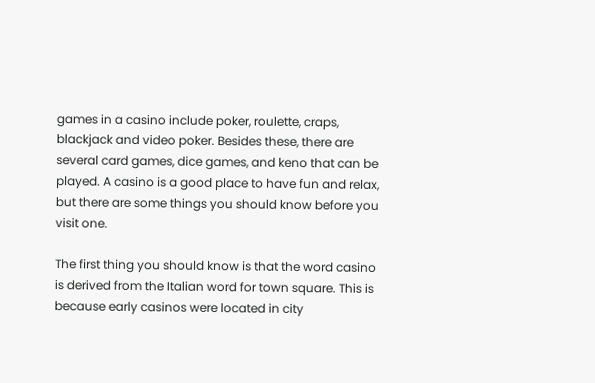games in a casino include poker, roulette, craps, blackjack and video poker. Besides these, there are several card games, dice games, and keno that can be played. A casino is a good place to have fun and relax, but there are some things you should know before you visit one.

The first thing you should know is that the word casino is derived from the Italian word for town square. This is because early casinos were located in city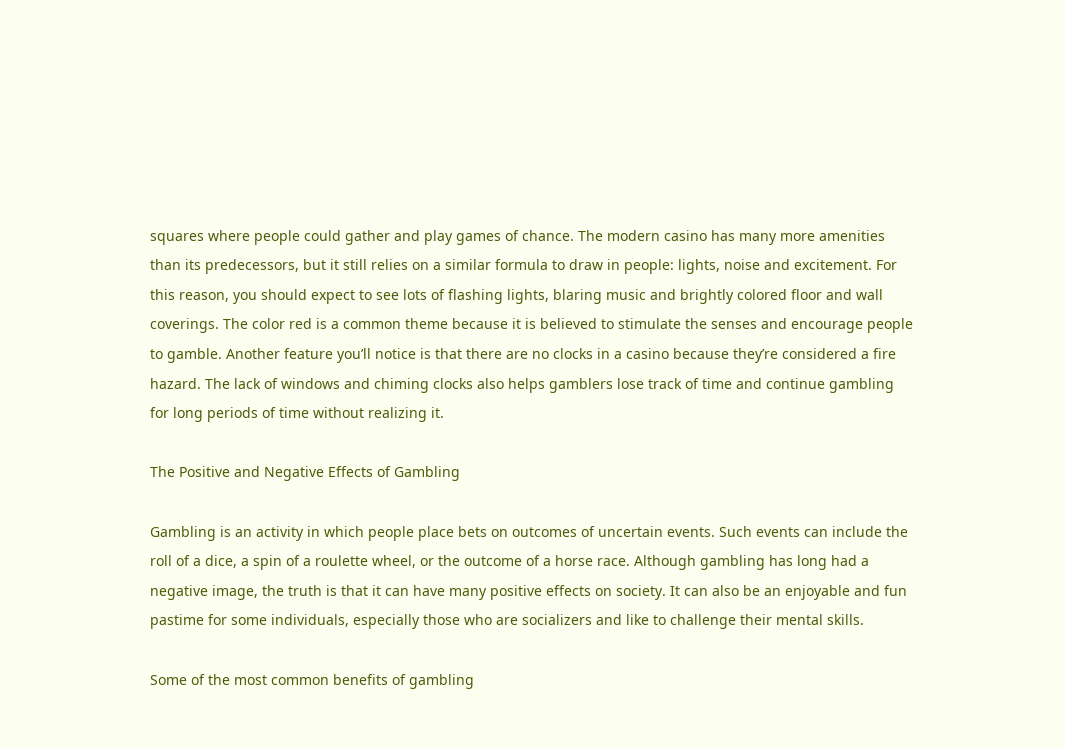squares where people could gather and play games of chance. The modern casino has many more amenities than its predecessors, but it still relies on a similar formula to draw in people: lights, noise and excitement. For this reason, you should expect to see lots of flashing lights, blaring music and brightly colored floor and wall coverings. The color red is a common theme because it is believed to stimulate the senses and encourage people to gamble. Another feature you’ll notice is that there are no clocks in a casino because they’re considered a fire hazard. The lack of windows and chiming clocks also helps gamblers lose track of time and continue gambling for long periods of time without realizing it.

The Positive and Negative Effects of Gambling

Gambling is an activity in which people place bets on outcomes of uncertain events. Such events can include the roll of a dice, a spin of a roulette wheel, or the outcome of a horse race. Although gambling has long had a negative image, the truth is that it can have many positive effects on society. It can also be an enjoyable and fun pastime for some individuals, especially those who are socializers and like to challenge their mental skills.

Some of the most common benefits of gambling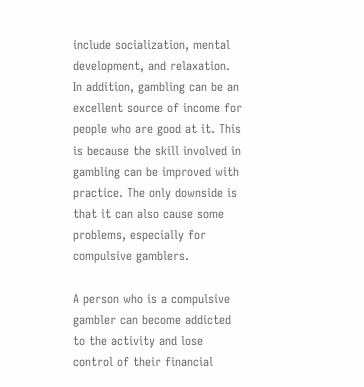include socialization, mental development, and relaxation. In addition, gambling can be an excellent source of income for people who are good at it. This is because the skill involved in gambling can be improved with practice. The only downside is that it can also cause some problems, especially for compulsive gamblers.

A person who is a compulsive gambler can become addicted to the activity and lose control of their financial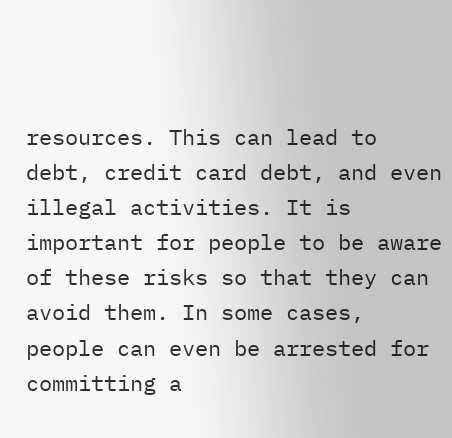resources. This can lead to debt, credit card debt, and even illegal activities. It is important for people to be aware of these risks so that they can avoid them. In some cases, people can even be arrested for committing a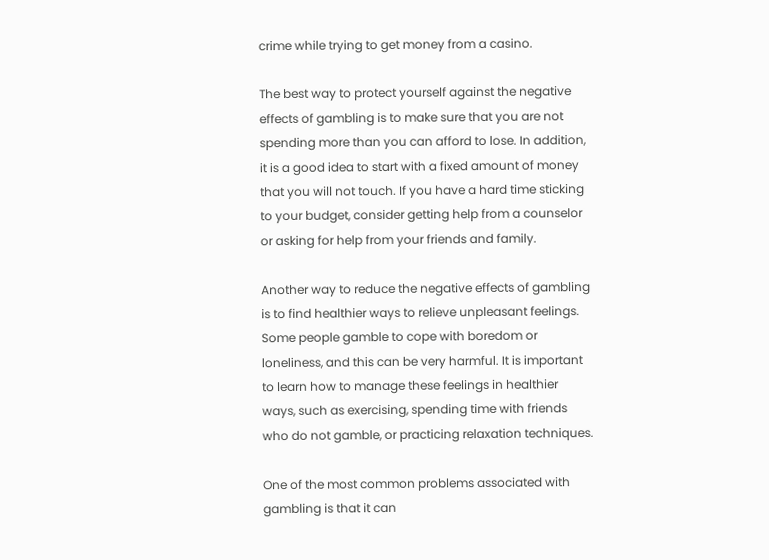crime while trying to get money from a casino.

The best way to protect yourself against the negative effects of gambling is to make sure that you are not spending more than you can afford to lose. In addition, it is a good idea to start with a fixed amount of money that you will not touch. If you have a hard time sticking to your budget, consider getting help from a counselor or asking for help from your friends and family.

Another way to reduce the negative effects of gambling is to find healthier ways to relieve unpleasant feelings. Some people gamble to cope with boredom or loneliness, and this can be very harmful. It is important to learn how to manage these feelings in healthier ways, such as exercising, spending time with friends who do not gamble, or practicing relaxation techniques.

One of the most common problems associated with gambling is that it can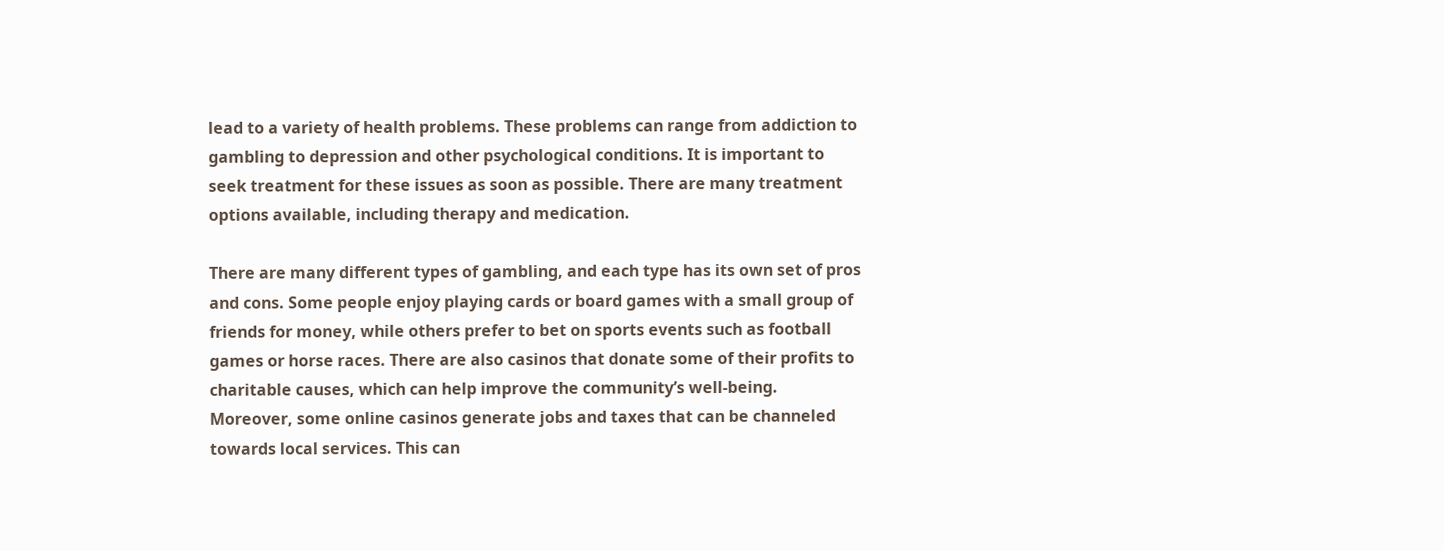lead to a variety of health problems. These problems can range from addiction to gambling to depression and other psychological conditions. It is important to seek treatment for these issues as soon as possible. There are many treatment options available, including therapy and medication.

There are many different types of gambling, and each type has its own set of pros and cons. Some people enjoy playing cards or board games with a small group of friends for money, while others prefer to bet on sports events such as football games or horse races. There are also casinos that donate some of their profits to charitable causes, which can help improve the community’s well-being. Moreover, some online casinos generate jobs and taxes that can be channeled towards local services. This can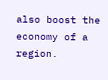also boost the economy of a region.